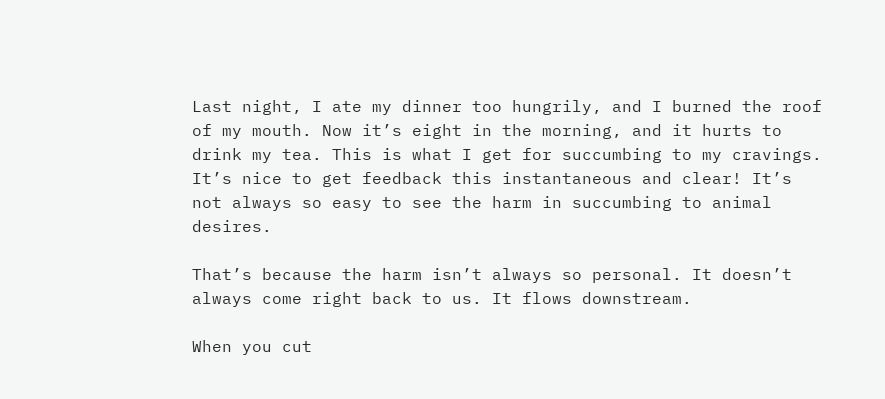Last night, I ate my dinner too hungrily, and I burned the roof of my mouth. Now it’s eight in the morning, and it hurts to drink my tea. This is what I get for succumbing to my cravings. It’s nice to get feedback this instantaneous and clear! It’s not always so easy to see the harm in succumbing to animal desires.

That’s because the harm isn’t always so personal. It doesn’t always come right back to us. It flows downstream.

When you cut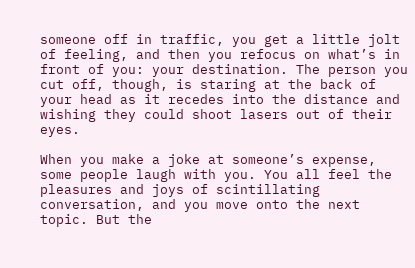someone off in traffic, you get a little jolt of feeling, and then you refocus on what’s in front of you: your destination. The person you cut off, though, is staring at the back of your head as it recedes into the distance and wishing they could shoot lasers out of their eyes.

When you make a joke at someone’s expense, some people laugh with you. You all feel the pleasures and joys of scintillating conversation, and you move onto the next topic. But the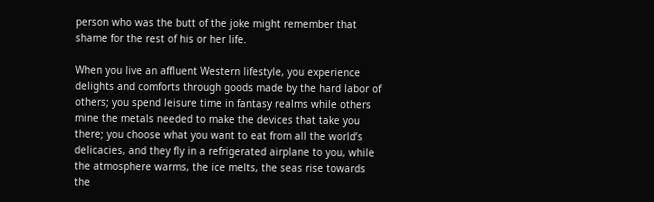person who was the butt of the joke might remember that shame for the rest of his or her life.

When you live an affluent Western lifestyle, you experience delights and comforts through goods made by the hard labor of others; you spend leisure time in fantasy realms while others mine the metals needed to make the devices that take you there; you choose what you want to eat from all the world’s delicacies, and they fly in a refrigerated airplane to you, while the atmosphere warms, the ice melts, the seas rise towards the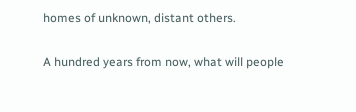homes of unknown, distant others.

A hundred years from now, what will people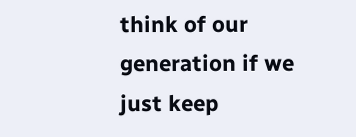think of our generation if we just keep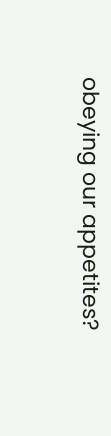obeying our appetites?